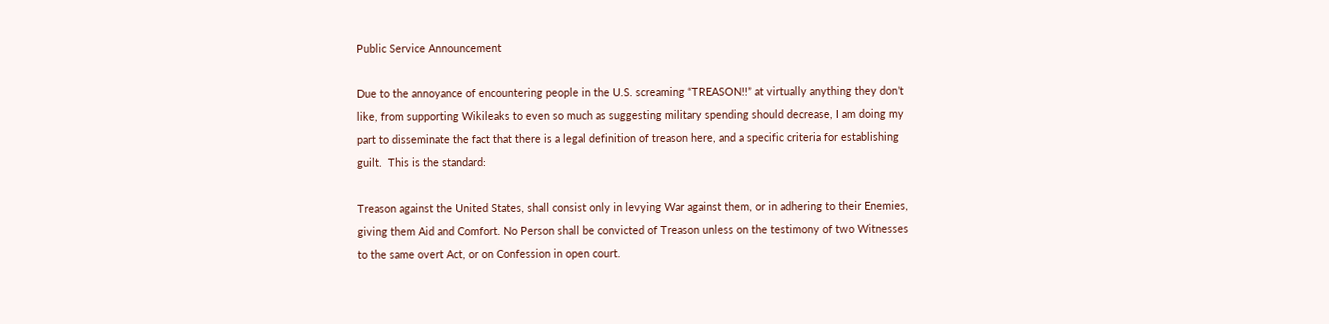Public Service Announcement

Due to the annoyance of encountering people in the U.S. screaming “TREASON!!” at virtually anything they don’t like, from supporting Wikileaks to even so much as suggesting military spending should decrease, I am doing my part to disseminate the fact that there is a legal definition of treason here, and a specific criteria for establishing guilt.  This is the standard:

Treason against the United States, shall consist only in levying War against them, or in adhering to their Enemies, giving them Aid and Comfort. No Person shall be convicted of Treason unless on the testimony of two Witnesses to the same overt Act, or on Confession in open court.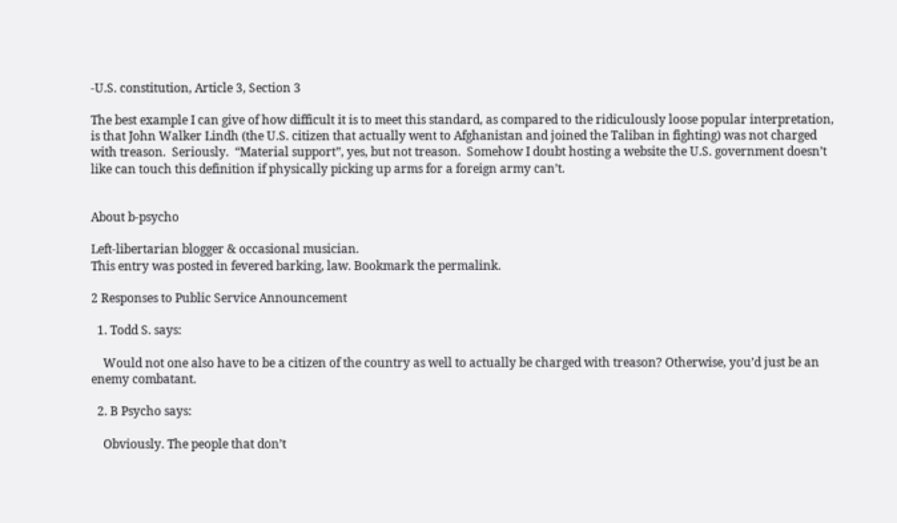-U.S. constitution, Article 3, Section 3

The best example I can give of how difficult it is to meet this standard, as compared to the ridiculously loose popular interpretation, is that John Walker Lindh (the U.S. citizen that actually went to Afghanistan and joined the Taliban in fighting) was not charged with treason.  Seriously.  “Material support”, yes, but not treason.  Somehow I doubt hosting a website the U.S. government doesn’t like can touch this definition if physically picking up arms for a foreign army can’t.


About b-psycho

Left-libertarian blogger & occasional musician.
This entry was posted in fevered barking, law. Bookmark the permalink.

2 Responses to Public Service Announcement

  1. Todd S. says:

    Would not one also have to be a citizen of the country as well to actually be charged with treason? Otherwise, you’d just be an enemy combatant.

  2. B Psycho says:

    Obviously. The people that don’t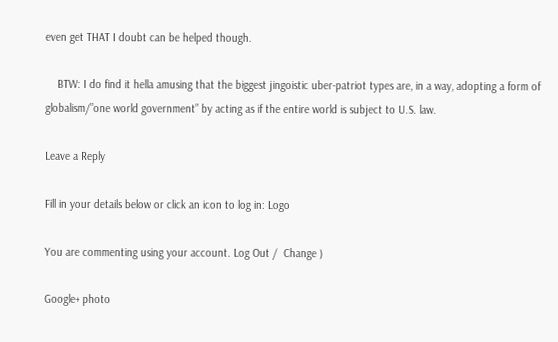even get THAT I doubt can be helped though.

    BTW: I do find it hella amusing that the biggest jingoistic uber-patriot types are, in a way, adopting a form of globalism/”one world government” by acting as if the entire world is subject to U.S. law.

Leave a Reply

Fill in your details below or click an icon to log in: Logo

You are commenting using your account. Log Out /  Change )

Google+ photo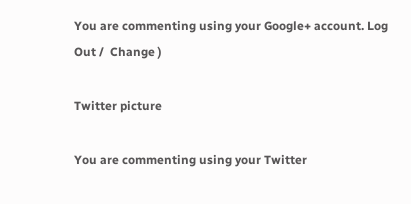You are commenting using your Google+ account. Log Out /  Change )

Twitter picture

You are commenting using your Twitter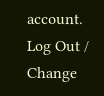account. Log Out /  Change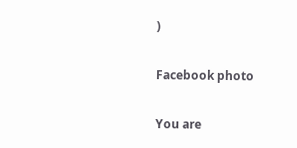)

Facebook photo

You are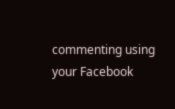commenting using your Facebook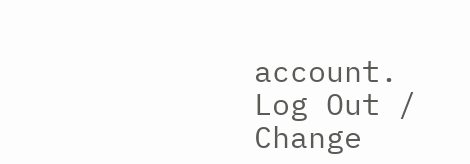account. Log Out /  Change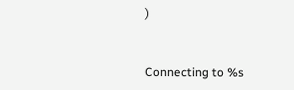)


Connecting to %s